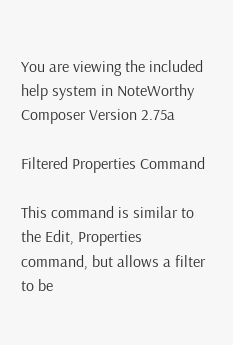You are viewing the included help system in NoteWorthy Composer Version 2.75a

Filtered Properties Command

This command is similar to the Edit, Properties command, but allows a filter to be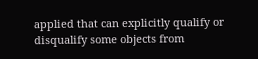applied that can explicitly qualify or disqualify some objects from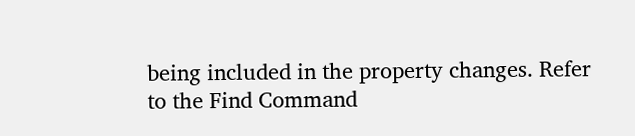being included in the property changes. Refer to the Find Command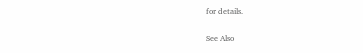for details.

See Also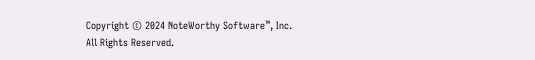Copyright © 2024 NoteWorthy Software™, Inc.
All Rights Reserved.